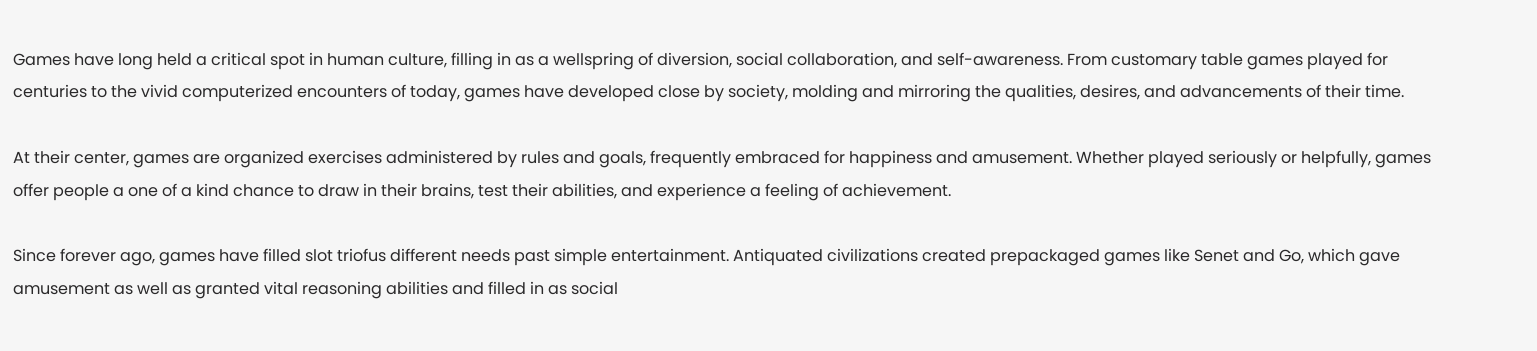Games have long held a critical spot in human culture, filling in as a wellspring of diversion, social collaboration, and self-awareness. From customary table games played for centuries to the vivid computerized encounters of today, games have developed close by society, molding and mirroring the qualities, desires, and advancements of their time.

At their center, games are organized exercises administered by rules and goals, frequently embraced for happiness and amusement. Whether played seriously or helpfully, games offer people a one of a kind chance to draw in their brains, test their abilities, and experience a feeling of achievement.

Since forever ago, games have filled slot triofus different needs past simple entertainment. Antiquated civilizations created prepackaged games like Senet and Go, which gave amusement as well as granted vital reasoning abilities and filled in as social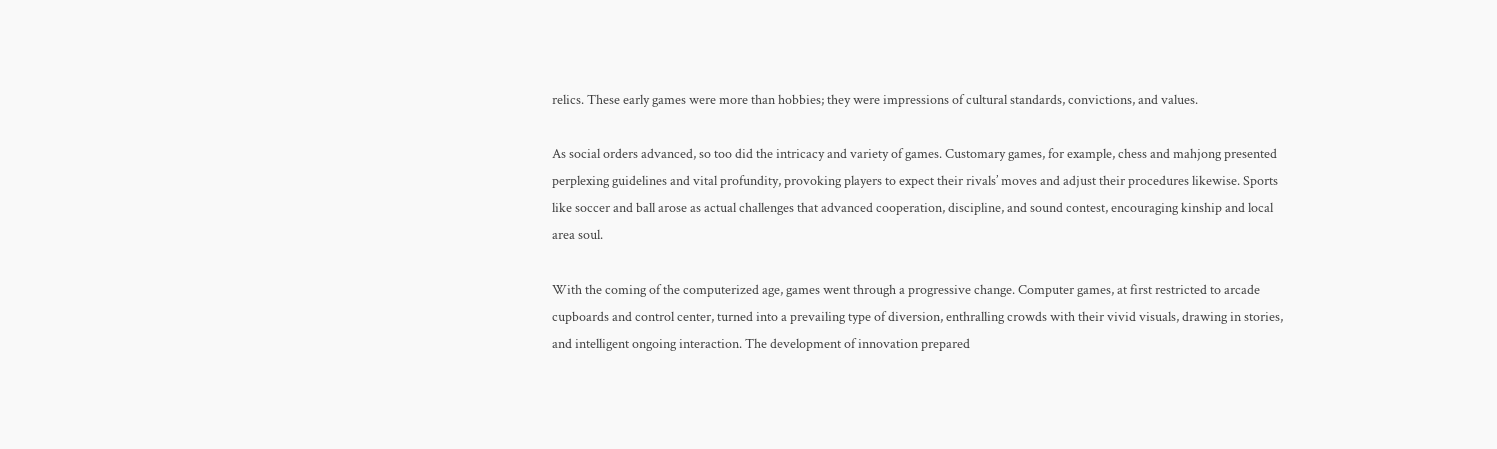relics. These early games were more than hobbies; they were impressions of cultural standards, convictions, and values.

As social orders advanced, so too did the intricacy and variety of games. Customary games, for example, chess and mahjong presented perplexing guidelines and vital profundity, provoking players to expect their rivals’ moves and adjust their procedures likewise. Sports like soccer and ball arose as actual challenges that advanced cooperation, discipline, and sound contest, encouraging kinship and local area soul.

With the coming of the computerized age, games went through a progressive change. Computer games, at first restricted to arcade cupboards and control center, turned into a prevailing type of diversion, enthralling crowds with their vivid visuals, drawing in stories, and intelligent ongoing interaction. The development of innovation prepared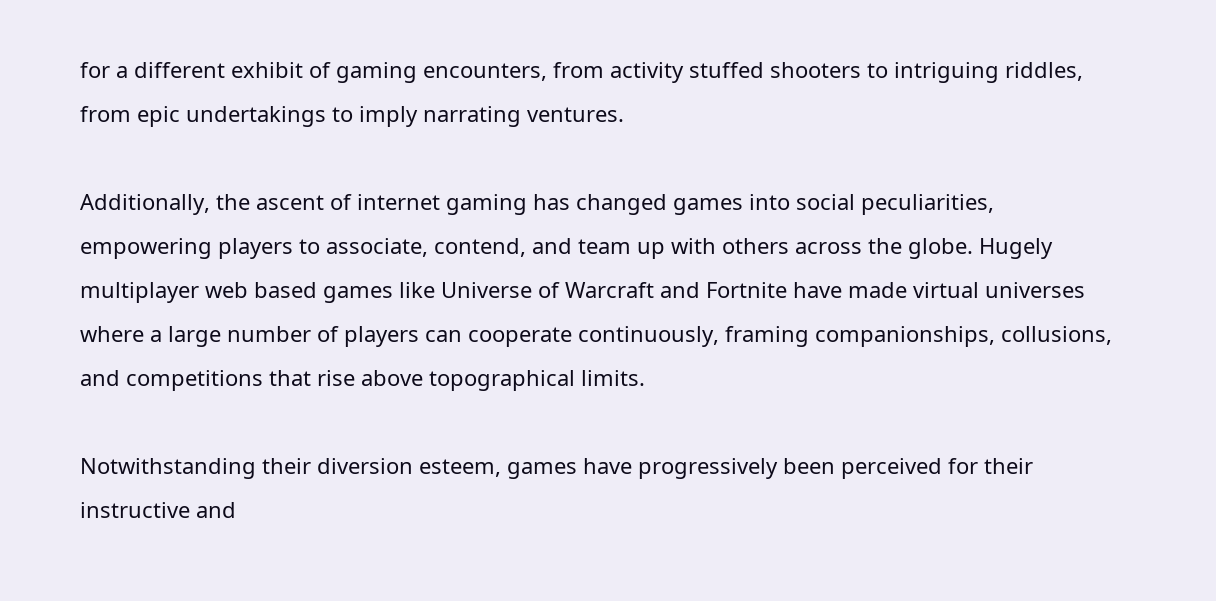for a different exhibit of gaming encounters, from activity stuffed shooters to intriguing riddles, from epic undertakings to imply narrating ventures.

Additionally, the ascent of internet gaming has changed games into social peculiarities, empowering players to associate, contend, and team up with others across the globe. Hugely multiplayer web based games like Universe of Warcraft and Fortnite have made virtual universes where a large number of players can cooperate continuously, framing companionships, collusions, and competitions that rise above topographical limits.

Notwithstanding their diversion esteem, games have progressively been perceived for their instructive and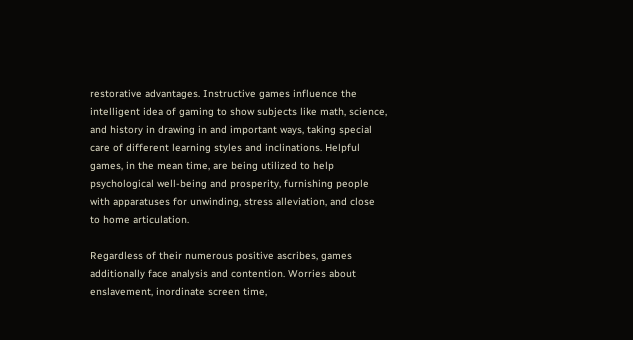restorative advantages. Instructive games influence the intelligent idea of gaming to show subjects like math, science, and history in drawing in and important ways, taking special care of different learning styles and inclinations. Helpful games, in the mean time, are being utilized to help psychological well-being and prosperity, furnishing people with apparatuses for unwinding, stress alleviation, and close to home articulation.

Regardless of their numerous positive ascribes, games additionally face analysis and contention. Worries about enslavement, inordinate screen time,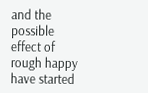and the possible effect of rough happy have started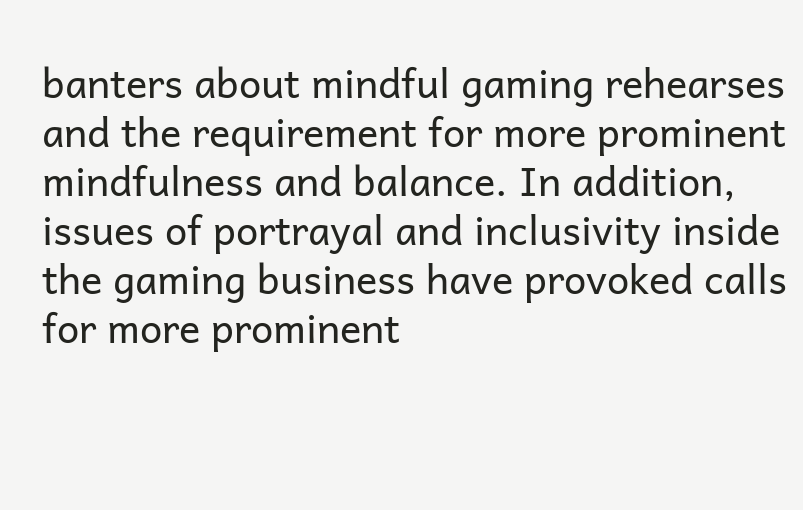banters about mindful gaming rehearses and the requirement for more prominent mindfulness and balance. In addition, issues of portrayal and inclusivity inside the gaming business have provoked calls for more prominent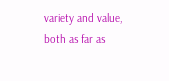variety and value, both as far as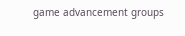game advancement groups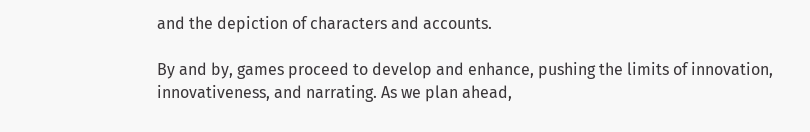and the depiction of characters and accounts.

By and by, games proceed to develop and enhance, pushing the limits of innovation, innovativeness, and narrating. As we plan ahead,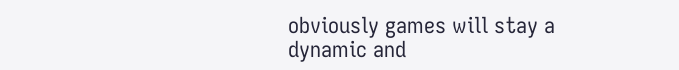obviously games will stay a dynamic and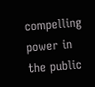compelling power in the public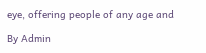eye, offering people of any age and

By Admin